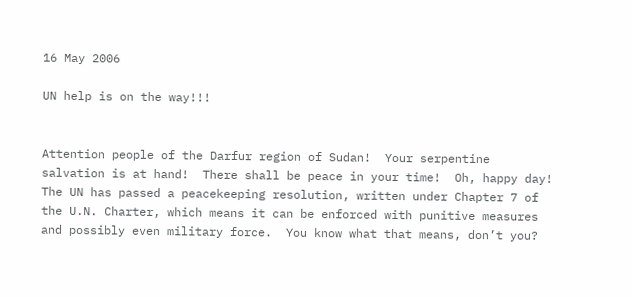16 May 2006

UN help is on the way!!!


Attention people of the Darfur region of Sudan!  Your serpentine salvation is at hand!  There shall be peace in your time!  Oh, happy day!  The UN has passed a peacekeeping resolution, written under Chapter 7 of the U.N. Charter, which means it can be enforced with punitive measures and possibly even military force.  You know what that means, don’t you?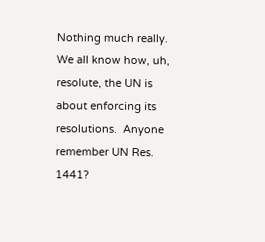Nothing much really.  We all know how, uh, resolute, the UN is about enforcing its resolutions.  Anyone remember UN Res. 1441?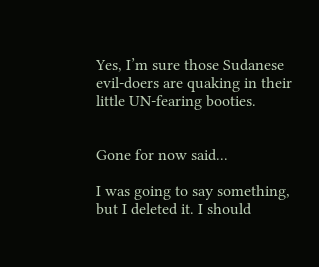Yes, I’m sure those Sudanese evil-doers are quaking in their little UN-fearing booties.


Gone for now said...

I was going to say something, but I deleted it. I should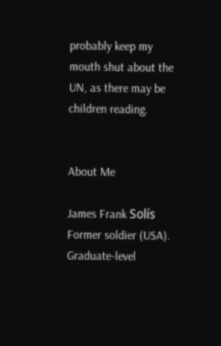probably keep my mouth shut about the UN, as there may be children reading.


About Me

James Frank Solís
Former soldier (USA). Graduate-level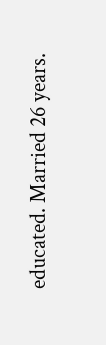educated. Married 26 years.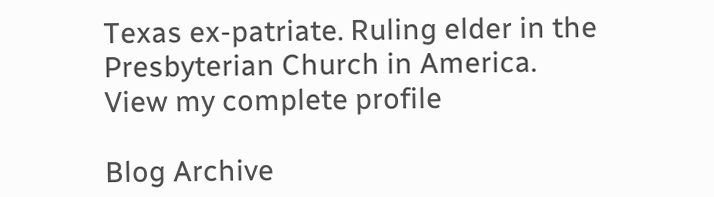Texas ex-patriate. Ruling elder in the Presbyterian Church in America.
View my complete profile

Blog Archive